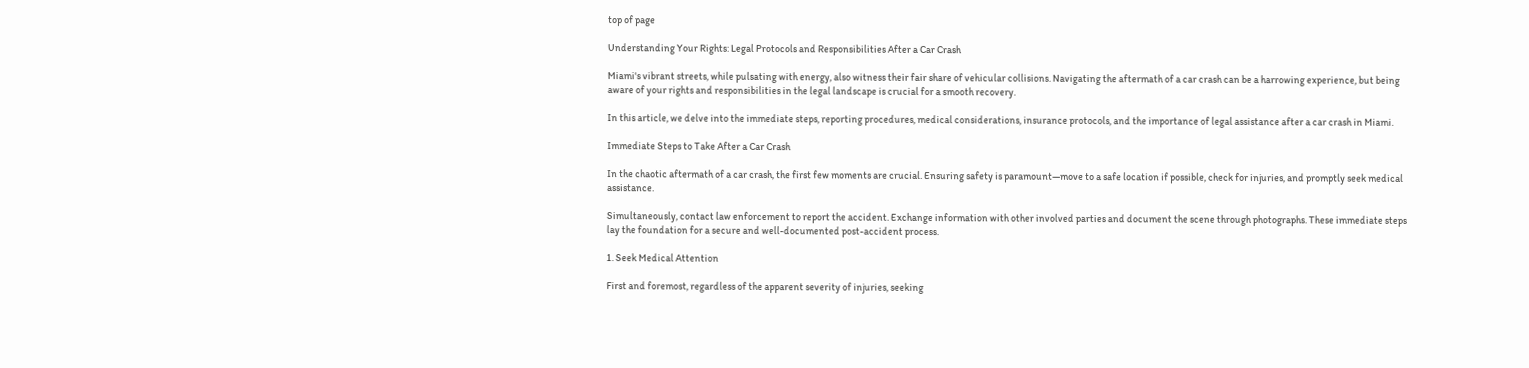top of page

Understanding Your Rights: Legal Protocols and Responsibilities After a Car Crash

Miami's vibrant streets, while pulsating with energy, also witness their fair share of vehicular collisions. Navigating the aftermath of a car crash can be a harrowing experience, but being aware of your rights and responsibilities in the legal landscape is crucial for a smooth recovery.

In this article, we delve into the immediate steps, reporting procedures, medical considerations, insurance protocols, and the importance of legal assistance after a car crash in Miami.

Immediate Steps to Take After a Car Crash

In the chaotic aftermath of a car crash, the first few moments are crucial. Ensuring safety is paramount—move to a safe location if possible, check for injuries, and promptly seek medical assistance.

Simultaneously, contact law enforcement to report the accident. Exchange information with other involved parties and document the scene through photographs. These immediate steps lay the foundation for a secure and well-documented post-accident process.

1. Seek Medical Attention

First and foremost, regardless of the apparent severity of injuries, seeking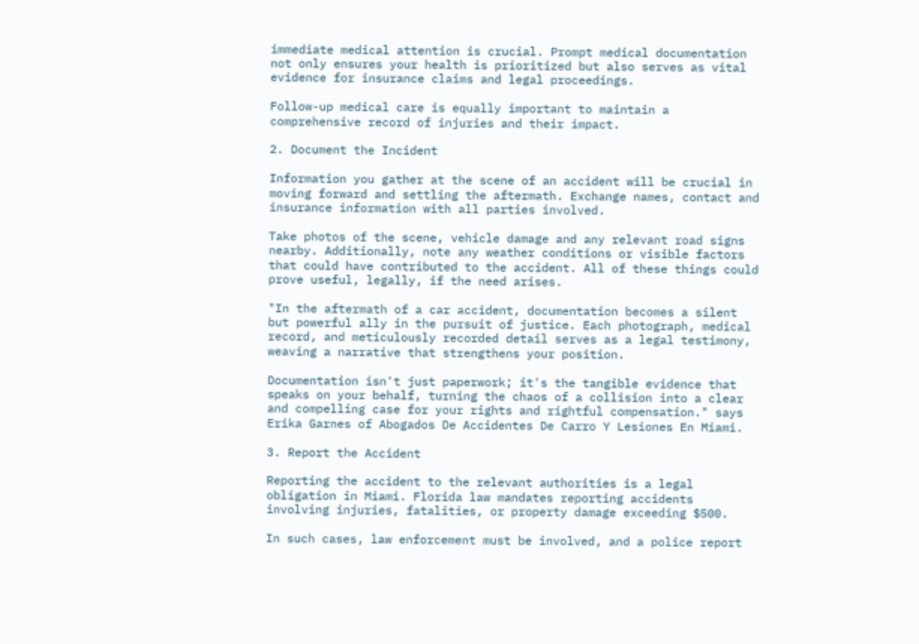immediate medical attention is crucial. Prompt medical documentation not only ensures your health is prioritized but also serves as vital evidence for insurance claims and legal proceedings.

Follow-up medical care is equally important to maintain a comprehensive record of injuries and their impact.

2. Document the Incident

Information you gather at the scene of an accident will be crucial in moving forward and settling the aftermath. Exchange names, contact and insurance information with all parties involved.

Take photos of the scene, vehicle damage and any relevant road signs nearby. Additionally, note any weather conditions or visible factors that could have contributed to the accident. All of these things could prove useful, legally, if the need arises.

"In the aftermath of a car accident, documentation becomes a silent but powerful ally in the pursuit of justice. Each photograph, medical record, and meticulously recorded detail serves as a legal testimony, weaving a narrative that strengthens your position.

Documentation isn't just paperwork; it's the tangible evidence that speaks on your behalf, turning the chaos of a collision into a clear and compelling case for your rights and rightful compensation." says Erika Garnes of Abogados De Accidentes De Carro Y Lesiones En Miami.

3. Report the Accident

Reporting the accident to the relevant authorities is a legal obligation in Miami. Florida law mandates reporting accidents involving injuries, fatalities, or property damage exceeding $500.

In such cases, law enforcement must be involved, and a police report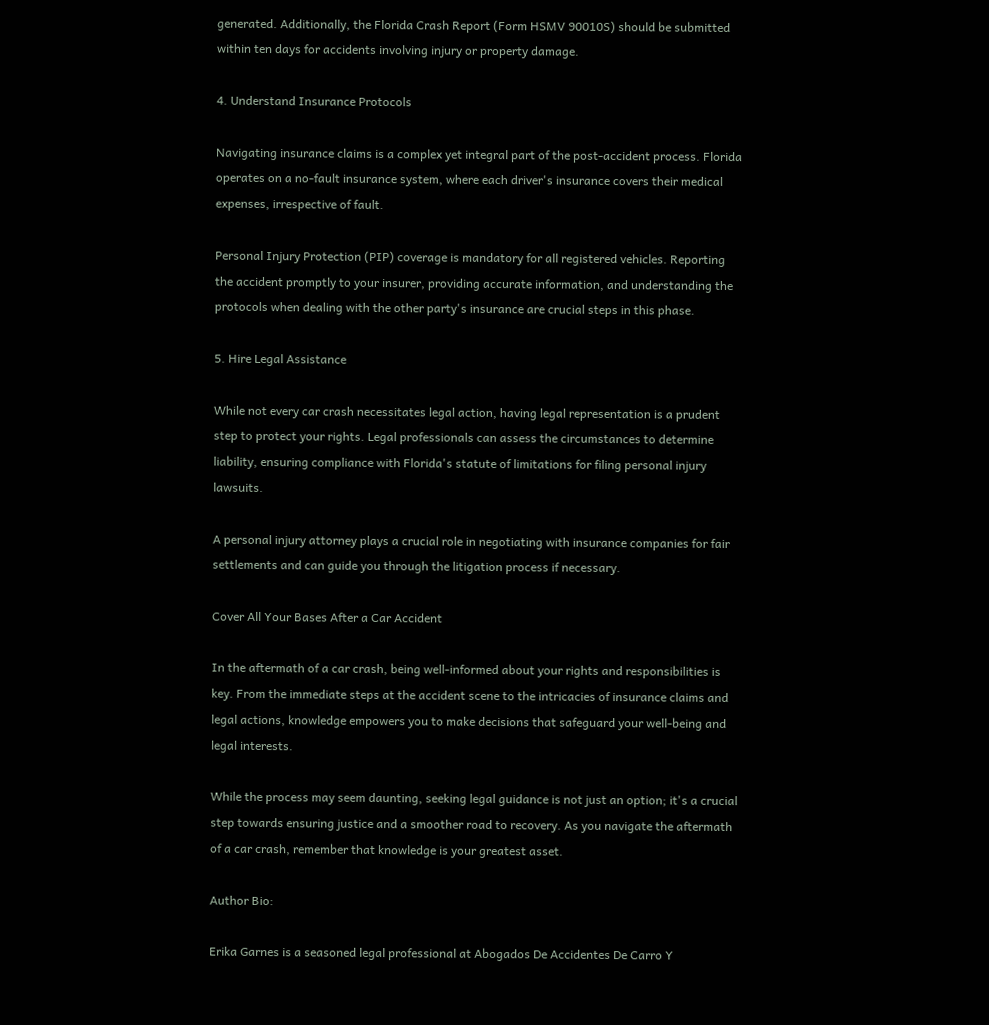generated. Additionally, the Florida Crash Report (Form HSMV 90010S) should be submitted within ten days for accidents involving injury or property damage.

4. Understand Insurance Protocols

Navigating insurance claims is a complex yet integral part of the post-accident process. Florida operates on a no-fault insurance system, where each driver's insurance covers their medical expenses, irrespective of fault.

Personal Injury Protection (PIP) coverage is mandatory for all registered vehicles. Reporting the accident promptly to your insurer, providing accurate information, and understanding the protocols when dealing with the other party's insurance are crucial steps in this phase.

5. Hire Legal Assistance

While not every car crash necessitates legal action, having legal representation is a prudent step to protect your rights. Legal professionals can assess the circumstances to determine liability, ensuring compliance with Florida's statute of limitations for filing personal injury lawsuits.

A personal injury attorney plays a crucial role in negotiating with insurance companies for fair settlements and can guide you through the litigation process if necessary.

Cover All Your Bases After a Car Accident

In the aftermath of a car crash, being well-informed about your rights and responsibilities is key. From the immediate steps at the accident scene to the intricacies of insurance claims and legal actions, knowledge empowers you to make decisions that safeguard your well-being and legal interests.

While the process may seem daunting, seeking legal guidance is not just an option; it's a crucial step towards ensuring justice and a smoother road to recovery. As you navigate the aftermath of a car crash, remember that knowledge is your greatest asset.

Author Bio:

Erika Garnes is a seasoned legal professional at Abogados De Accidentes De Carro Y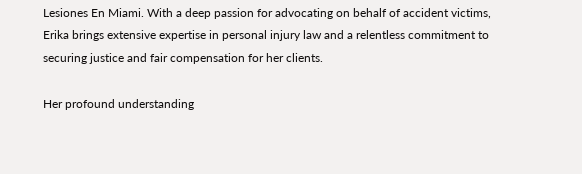Lesiones En Miami. With a deep passion for advocating on behalf of accident victims, Erika brings extensive expertise in personal injury law and a relentless commitment to securing justice and fair compensation for her clients.

Her profound understanding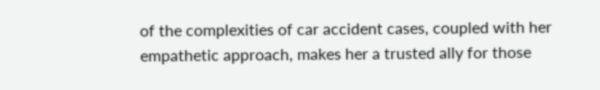of the complexities of car accident cases, coupled with her empathetic approach, makes her a trusted ally for those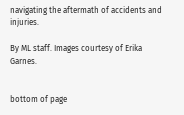navigating the aftermath of accidents and injuries.

By ML staff. Images courtesy of Erika Garnes.


bottom of page